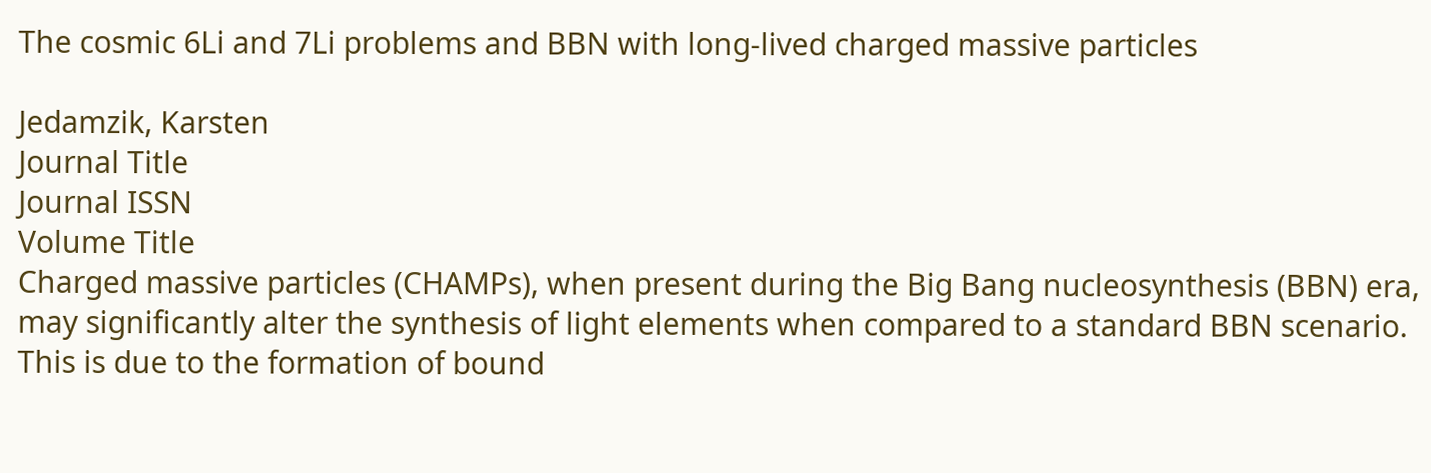The cosmic 6Li and 7Li problems and BBN with long-lived charged massive particles

Jedamzik, Karsten
Journal Title
Journal ISSN
Volume Title
Charged massive particles (CHAMPs), when present during the Big Bang nucleosynthesis (BBN) era, may significantly alter the synthesis of light elements when compared to a standard BBN scenario. This is due to the formation of bound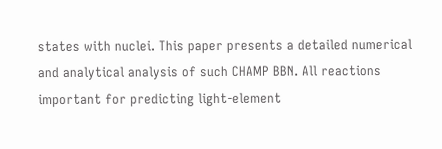states with nuclei. This paper presents a detailed numerical and analytical analysis of such CHAMP BBN. All reactions important for predicting light-element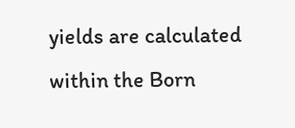yields are calculated within the Born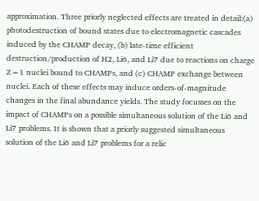approximation. Three priorly neglected effects are treated in detail:(a) photodestruction of bound states due to electromagnetic cascades induced by the CHAMP decay, (b) late-time efficient destruction/production of H2, Li6, and Li7 due to reactions on charge Z=1 nuclei bound to CHAMPs, and (c) CHAMP exchange between nuclei. Each of these effects may induce orders-of-magnitude changes in the final abundance yields. The study focusses on the impact of CHAMPs on a possible simultaneous solution of the Li6 and Li7 problems. It is shown that a priorly suggested simultaneous solution of the Li6 and Li7 problems for a relic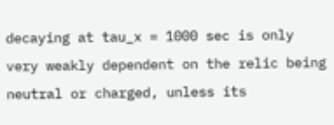decaying at tau_x = 1000 sec is only very weakly dependent on the relic being neutral or charged, unless its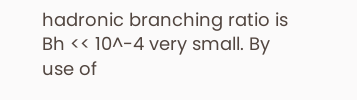hadronic branching ratio is Bh << 10^-4 very small. By use of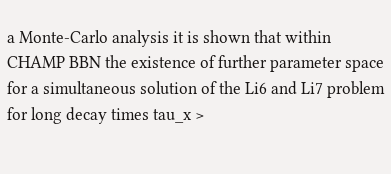a Monte-Carlo analysis it is shown that within CHAMP BBN the existence of further parameter space for a simultaneous solution of the Li6 and Li7 problem for long decay times tau_x >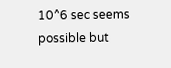10^6 sec seems possible but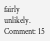fairly unlikely.
Comment: 15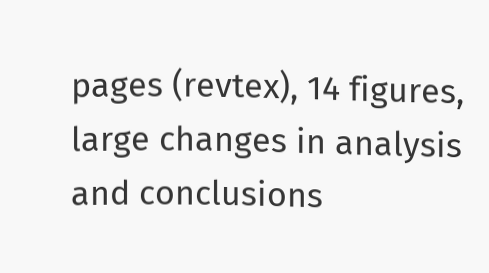pages (revtex), 14 figures, large changes in analysis and conclusions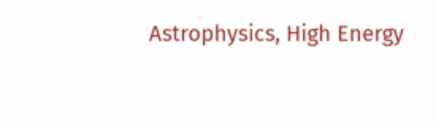Astrophysics, High Energy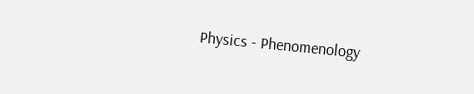Physics - Phenomenology